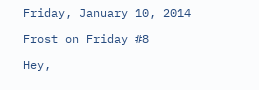Friday, January 10, 2014

Frost on Friday #8

Hey,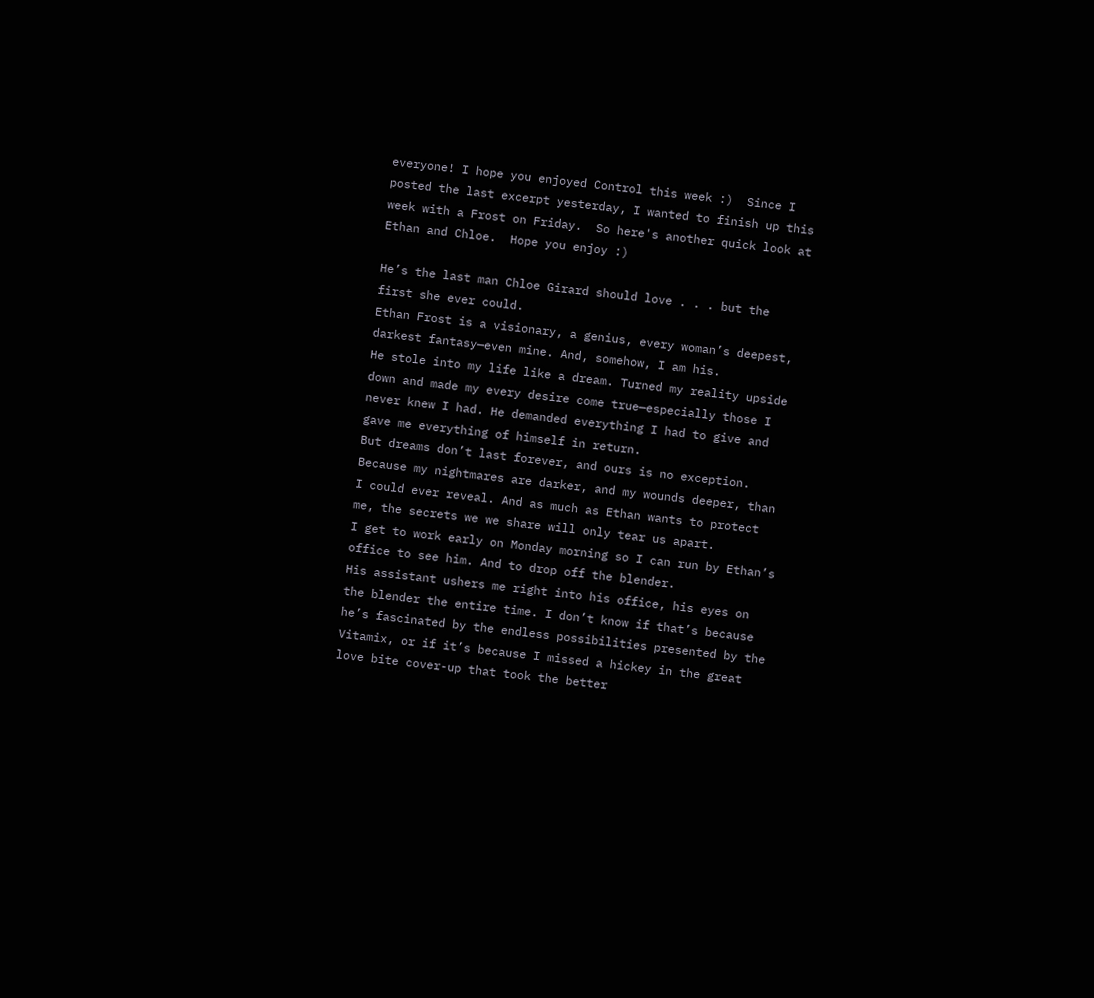everyone! I hope you enjoyed Control this week :)  Since I posted the last excerpt yesterday, I wanted to finish up this week with a Frost on Friday.  So here's another quick look at Ethan and Chloe.  Hope you enjoy :)

He’s the last man Chloe Girard should love . . . but the first she ever could.
Ethan Frost is a visionary, a genius, every woman’s deepest, darkest fantasy—even mine. And, somehow, I am his.
He stole into my life like a dream. Turned my reality upside down and made my every desire come true—especially those I never knew I had. He demanded everything I had to give and gave me everything of himself in return.
But dreams don’t last forever, and ours is no exception. Because my nightmares are darker, and my wounds deeper, than I could ever reveal. And as much as Ethan wants to protect me, the secrets we we share will only tear us apart.
I get to work early on Monday morning so I can run by Ethan’s office to see him. And to drop off the blender.
His assistant ushers me right into his office, his eyes on the blender the entire time. I don’t know if that’s because he’s fascinated by the endless possibilities presented by the Vitamix, or if it’s because I missed a hickey in the great love bite cover-up that took the better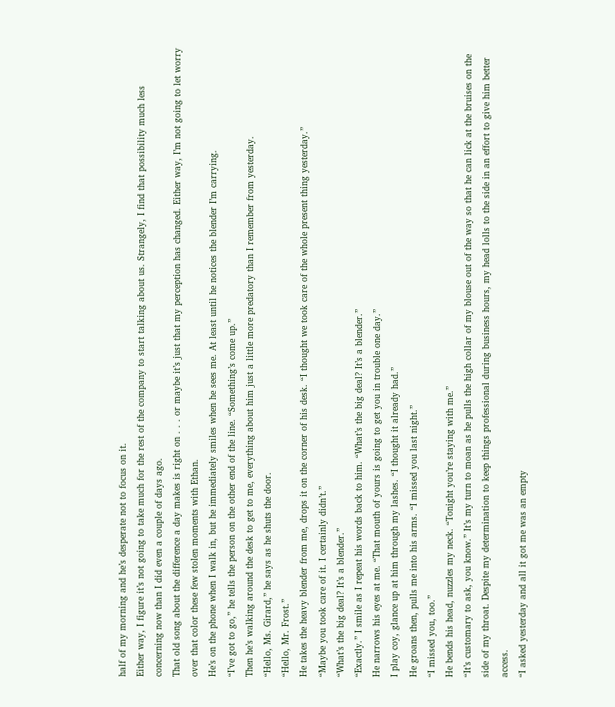half of my morning and he’s desperate not to focus on it.
Either way, I figure it’s not going to take much for the rest of the company to start talking about us. Strangely, I find that possibility much less concerning now than I did even a couple of days ago.
That old song about the difference a day makes is right on . . . or maybe it’s just that my perception has changed. Either way, I’m not going to let worry over that color these few stolen moments with Ethan.
He’s on the phone when I walk in, but he immediately smiles when he sees me. At least until he notices the blender I’m carrying.
“I’ve got to go,” he tells the person on the other end of the line. “Something’s come up.”
Then he’s walking around the desk to get to me, everything about him just a little more predatory than I remember from yesterday.
“Hello, Ms. Girard,” he says as he shuts the door.
“Hello, Mr. Frost.”
He takes the heavy blender from me, drops it on the corner of his desk. “I thought we took care of the whole present thing yesterday.”
“Maybe you took care of it. I certainly didn’t.”
“What’s the big deal? It’s a blender.”
“Exactly.” I smile as I repeat his words back to him. “What’s the big deal? It’s a blender.”
He narrows his eyes at me. “That mouth of yours is going to get you in trouble one day.”
I play coy, glance up at him through my lashes. “I thought it already had.”
He groans then, pulls me into his arms. “I missed you last night.”
“I missed you, too.”
He bends his head, nuzzles my neck. “Tonight you’re staying with me.”
“It’s customary to ask, you know.” It’s my turn to moan as he pulls the high collar of my blouse out of the way so that he can lick at the bruises on the side of my throat. Despite my determination to keep things professional during business hours, my head lolls to the side in an effort to give him better access.
“I asked yesterday and all it got me was an empty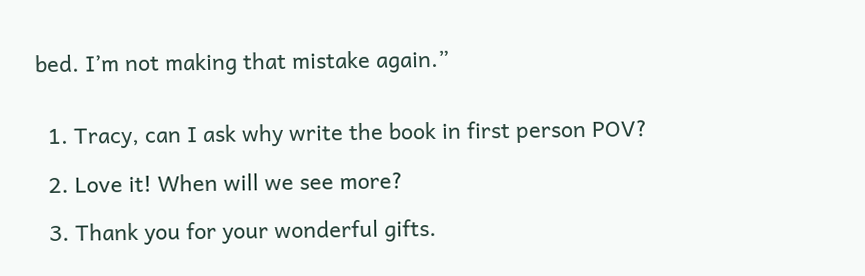bed. I’m not making that mistake again.”


  1. Tracy, can I ask why write the book in first person POV?

  2. Love it! When will we see more?

  3. Thank you for your wonderful gifts.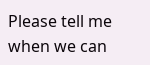Please tell me when we can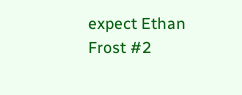expect Ethan Frost #2